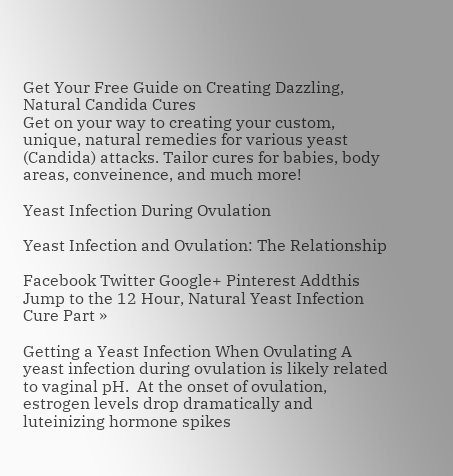Get Your Free Guide on Creating Dazzling, Natural Candida Cures
Get on your way to creating your custom, unique, natural remedies for various yeast (Candida) attacks. Tailor cures for babies, body areas, conveinence, and much more!

Yeast Infection During Ovulation

Yeast Infection and Ovulation: The Relationship

Facebook Twitter Google+ Pinterest Addthis
Jump to the 12 Hour, Natural Yeast Infection Cure Part »

Getting a Yeast Infection When Ovulating A yeast infection during ovulation is likely related to vaginal pH.  At the onset of ovulation, estrogen levels drop dramatically and luteinizing hormone spikes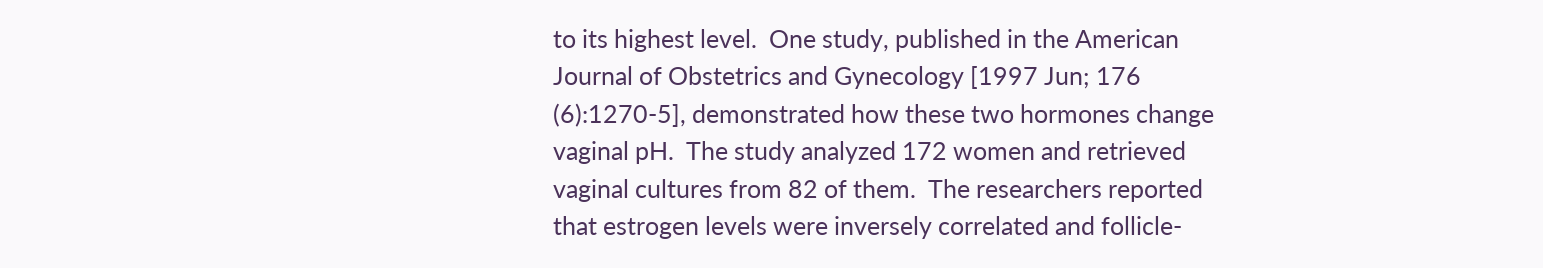to its highest level.  One study, published in the American Journal of Obstetrics and Gynecology [1997 Jun; 176 (6):1270-5], demonstrated how these two hormones change vaginal pH.  The study analyzed 172 women and retrieved vaginal cultures from 82 of them.  The researchers reported that estrogen levels were inversely correlated and follicle-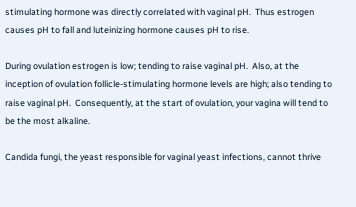stimulating hormone was directly correlated with vaginal pH.  Thus estrogen causes pH to fall and luteinizing hormone causes pH to rise.

During ovulation estrogen is low; tending to raise vaginal pH.  Also, at the inception of ovulation follicle-stimulating hormone levels are high; also tending to raise vaginal pH.  Consequently, at the start of ovulation, your vagina will tend to be the most alkaline.

Candida fungi, the yeast responsible for vaginal yeast infections, cannot thrive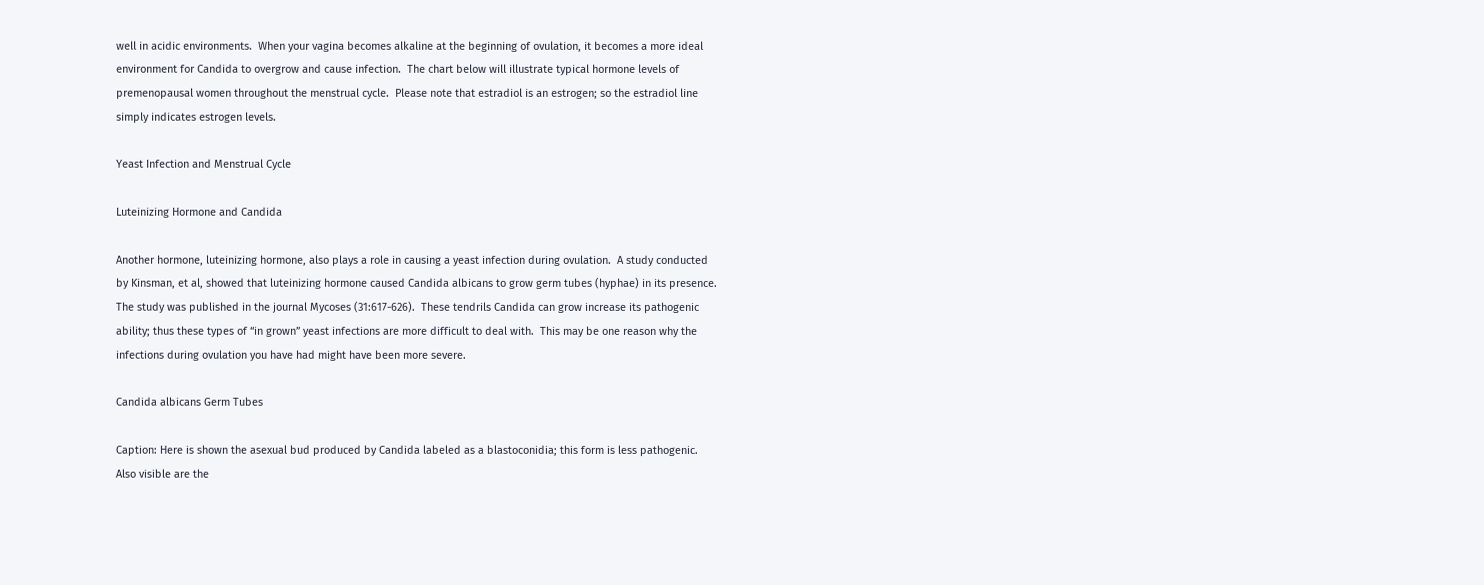well in acidic environments.  When your vagina becomes alkaline at the beginning of ovulation, it becomes a more ideal environment for Candida to overgrow and cause infection.  The chart below will illustrate typical hormone levels of premenopausal women throughout the menstrual cycle.  Please note that estradiol is an estrogen; so the estradiol line simply indicates estrogen levels.

Yeast Infection and Menstrual Cycle

Luteinizing Hormone and Candida

Another hormone, luteinizing hormone, also plays a role in causing a yeast infection during ovulation.  A study conducted by Kinsman, et al, showed that luteinizing hormone caused Candida albicans to grow germ tubes (hyphae) in its presence.  The study was published in the journal Mycoses (31:617-626).  These tendrils Candida can grow increase its pathogenic ability; thus these types of “in grown” yeast infections are more difficult to deal with.  This may be one reason why the infections during ovulation you have had might have been more severe.

Candida albicans Germ Tubes

Caption: Here is shown the asexual bud produced by Candida labeled as a blastoconidia; this form is less pathogenic.  Also visible are the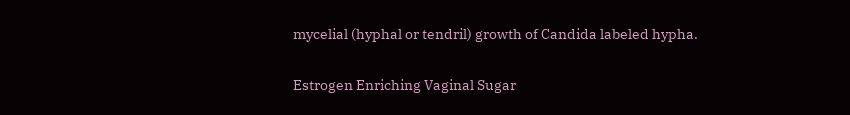mycelial (hyphal or tendril) growth of Candida labeled hypha.

Estrogen Enriching Vaginal Sugar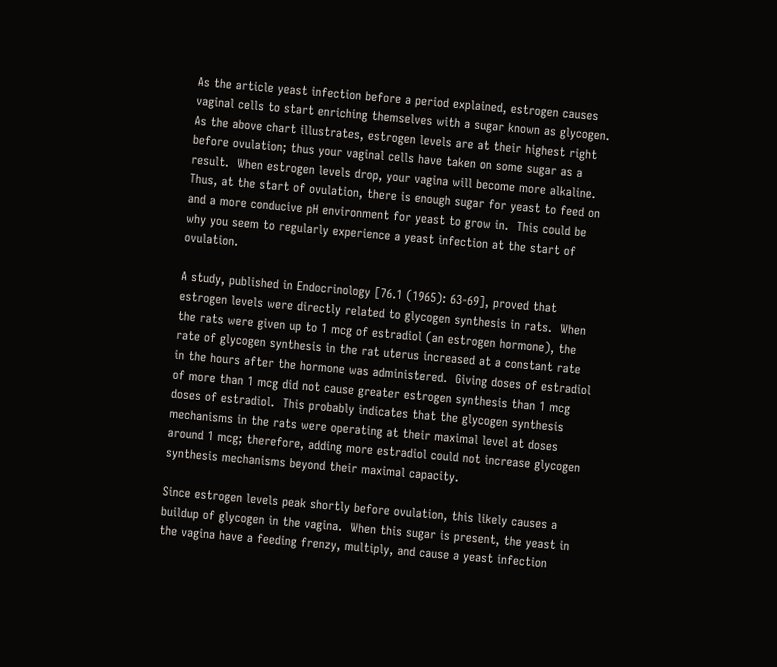As the article yeast infection before a period explained, estrogen causes vaginal cells to start enriching themselves with a sugar known as glycogen.  As the above chart illustrates, estrogen levels are at their highest right before ovulation; thus your vaginal cells have taken on some sugar as a result.  When estrogen levels drop, your vagina will become more alkaline.  Thus, at the start of ovulation, there is enough sugar for yeast to feed on and a more conducive pH environment for yeast to grow in.  This could be why you seem to regularly experience a yeast infection at the start of ovulation.

A study, published in Endocrinology [76.1 (1965): 63-69], proved that estrogen levels were directly related to glycogen synthesis in rats.  When the rats were given up to 1 mcg of estradiol (an estrogen hormone), the rate of glycogen synthesis in the rat uterus increased at a constant rate in the hours after the hormone was administered.  Giving doses of estradiol of more than 1 mcg did not cause greater estrogen synthesis than 1 mcg doses of estradiol.  This probably indicates that the glycogen synthesis mechanisms in the rats were operating at their maximal level at doses around 1 mcg; therefore, adding more estradiol could not increase glycogen synthesis mechanisms beyond their maximal capacity.

Since estrogen levels peak shortly before ovulation, this likely causes a buildup of glycogen in the vagina.  When this sugar is present, the yeast in the vagina have a feeding frenzy, multiply, and cause a yeast infection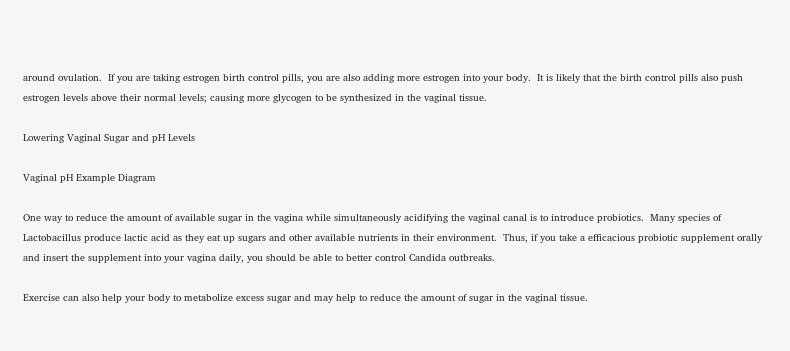around ovulation.  If you are taking estrogen birth control pills, you are also adding more estrogen into your body.  It is likely that the birth control pills also push estrogen levels above their normal levels; causing more glycogen to be synthesized in the vaginal tissue.

Lowering Vaginal Sugar and pH Levels

Vaginal pH Example Diagram

One way to reduce the amount of available sugar in the vagina while simultaneously acidifying the vaginal canal is to introduce probiotics.  Many species of Lactobacillus produce lactic acid as they eat up sugars and other available nutrients in their environment.  Thus, if you take a efficacious probiotic supplement orally and insert the supplement into your vagina daily, you should be able to better control Candida outbreaks.

Exercise can also help your body to metabolize excess sugar and may help to reduce the amount of sugar in the vaginal tissue.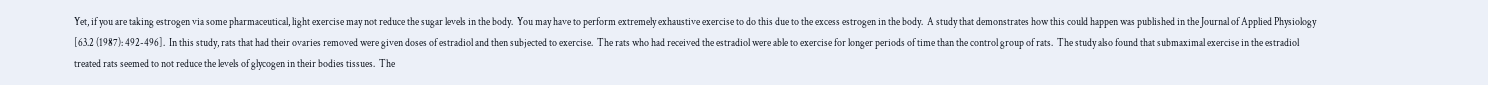Yet, if you are taking estrogen via some pharmaceutical, light exercise may not reduce the sugar levels in the body.  You may have to perform extremely exhaustive exercise to do this due to the excess estrogen in the body.  A study that demonstrates how this could happen was published in the Journal of Applied Physiology [63.2 (1987): 492-496].  In this study, rats that had their ovaries removed were given doses of estradiol and then subjected to exercise.  The rats who had received the estradiol were able to exercise for longer periods of time than the control group of rats.  The study also found that submaximal exercise in the estradiol treated rats seemed to not reduce the levels of glycogen in their bodies tissues.  The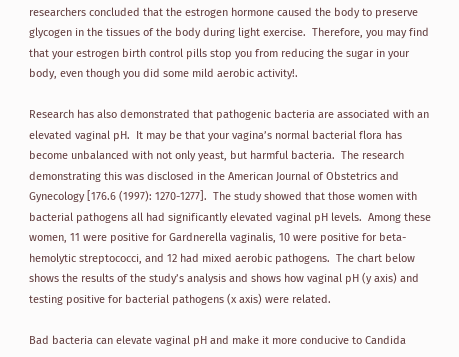researchers concluded that the estrogen hormone caused the body to preserve glycogen in the tissues of the body during light exercise.  Therefore, you may find that your estrogen birth control pills stop you from reducing the sugar in your body, even though you did some mild aerobic activity!.

Research has also demonstrated that pathogenic bacteria are associated with an elevated vaginal pH.  It may be that your vagina’s normal bacterial flora has become unbalanced with not only yeast, but harmful bacteria.  The research demonstrating this was disclosed in the American Journal of Obstetrics and Gynecology [176.6 (1997): 1270-1277].  The study showed that those women with bacterial pathogens all had significantly elevated vaginal pH levels.  Among these women, 11 were positive for Gardnerella vaginalis, 10 were positive for beta-hemolytic streptococci, and 12 had mixed aerobic pathogens.  The chart below shows the results of the study’s analysis and shows how vaginal pH (y axis) and testing positive for bacterial pathogens (x axis) were related.

Bad bacteria can elevate vaginal pH and make it more conducive to Candida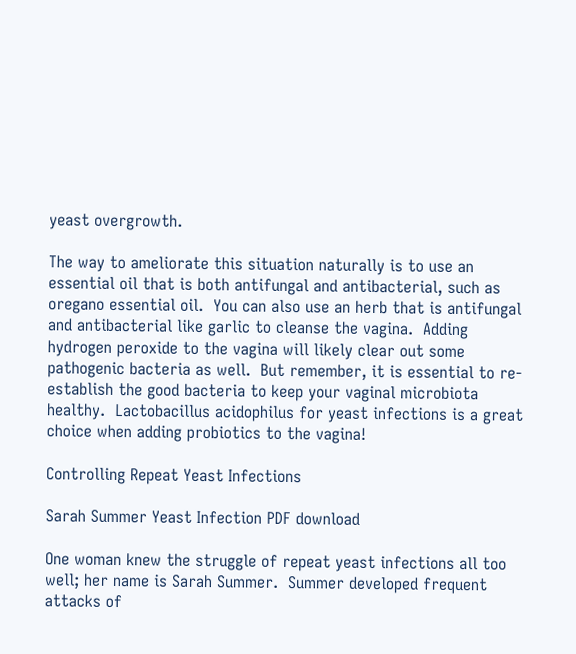yeast overgrowth.

The way to ameliorate this situation naturally is to use an essential oil that is both antifungal and antibacterial, such as oregano essential oil.  You can also use an herb that is antifungal and antibacterial like garlic to cleanse the vagina.  Adding hydrogen peroxide to the vagina will likely clear out some pathogenic bacteria as well.  But remember, it is essential to re-establish the good bacteria to keep your vaginal microbiota healthy.  Lactobacillus acidophilus for yeast infections is a great choice when adding probiotics to the vagina!

Controlling Repeat Yeast Infections

Sarah Summer Yeast Infection PDF download

One woman knew the struggle of repeat yeast infections all too well; her name is Sarah Summer.  Summer developed frequent attacks of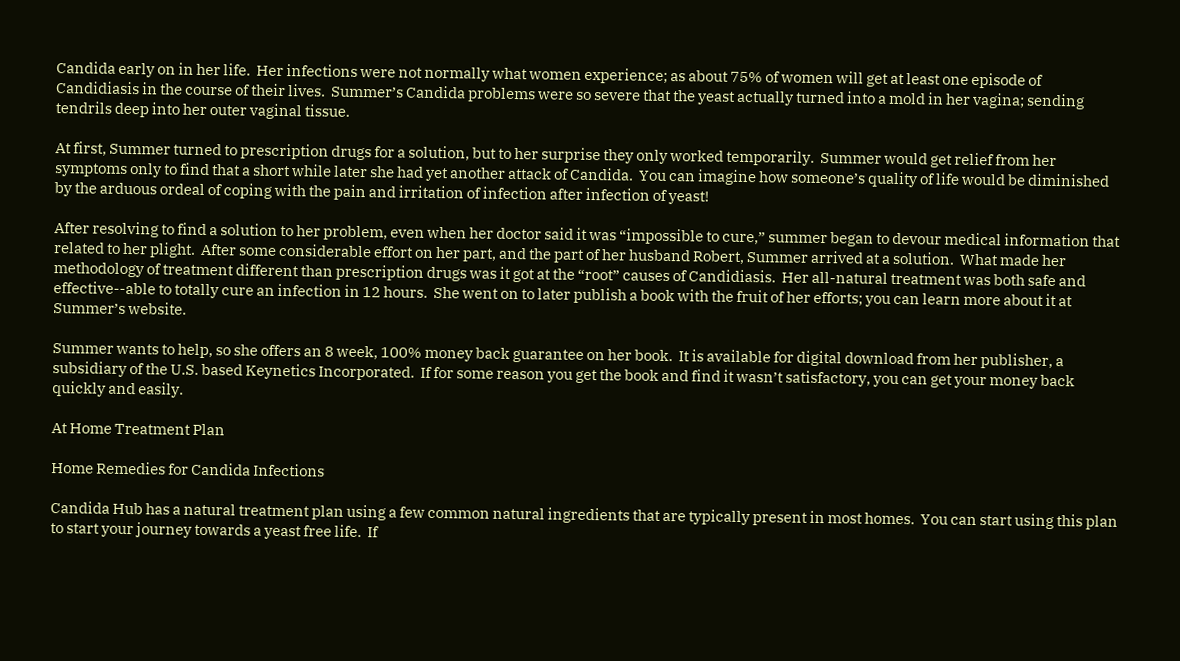Candida early on in her life.  Her infections were not normally what women experience; as about 75% of women will get at least one episode of Candidiasis in the course of their lives.  Summer’s Candida problems were so severe that the yeast actually turned into a mold in her vagina; sending tendrils deep into her outer vaginal tissue.

At first, Summer turned to prescription drugs for a solution, but to her surprise they only worked temporarily.  Summer would get relief from her symptoms only to find that a short while later she had yet another attack of Candida.  You can imagine how someone’s quality of life would be diminished by the arduous ordeal of coping with the pain and irritation of infection after infection of yeast!

After resolving to find a solution to her problem, even when her doctor said it was “impossible to cure,” summer began to devour medical information that related to her plight.  After some considerable effort on her part, and the part of her husband Robert, Summer arrived at a solution.  What made her methodology of treatment different than prescription drugs was it got at the “root” causes of Candidiasis.  Her all-natural treatment was both safe and effective--able to totally cure an infection in 12 hours.  She went on to later publish a book with the fruit of her efforts; you can learn more about it at Summer’s website.

Summer wants to help, so she offers an 8 week, 100% money back guarantee on her book.  It is available for digital download from her publisher, a subsidiary of the U.S. based Keynetics Incorporated.  If for some reason you get the book and find it wasn’t satisfactory, you can get your money back quickly and easily.

At Home Treatment Plan

Home Remedies for Candida Infections

Candida Hub has a natural treatment plan using a few common natural ingredients that are typically present in most homes.  You can start using this plan to start your journey towards a yeast free life.  If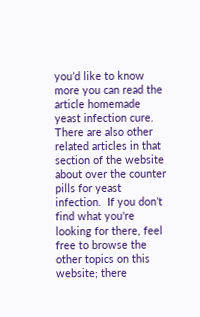you’d like to know more you can read the article homemade yeast infection cure. There are also other related articles in that section of the website about over the counter pills for yeast infection.  If you don’t find what you're looking for there, feel free to browse the other topics on this website; there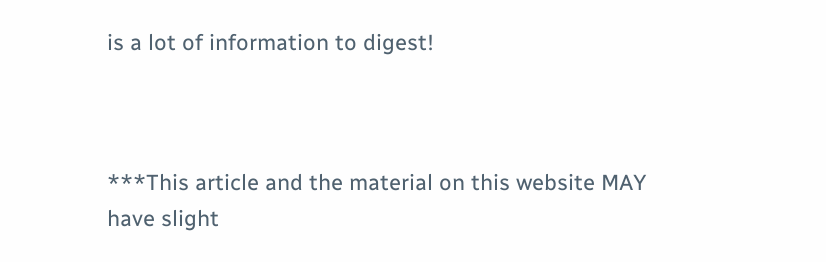is a lot of information to digest!



***This article and the material on this website MAY have slight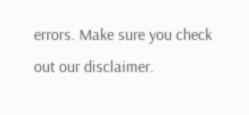errors. Make sure you check out our disclaimer.